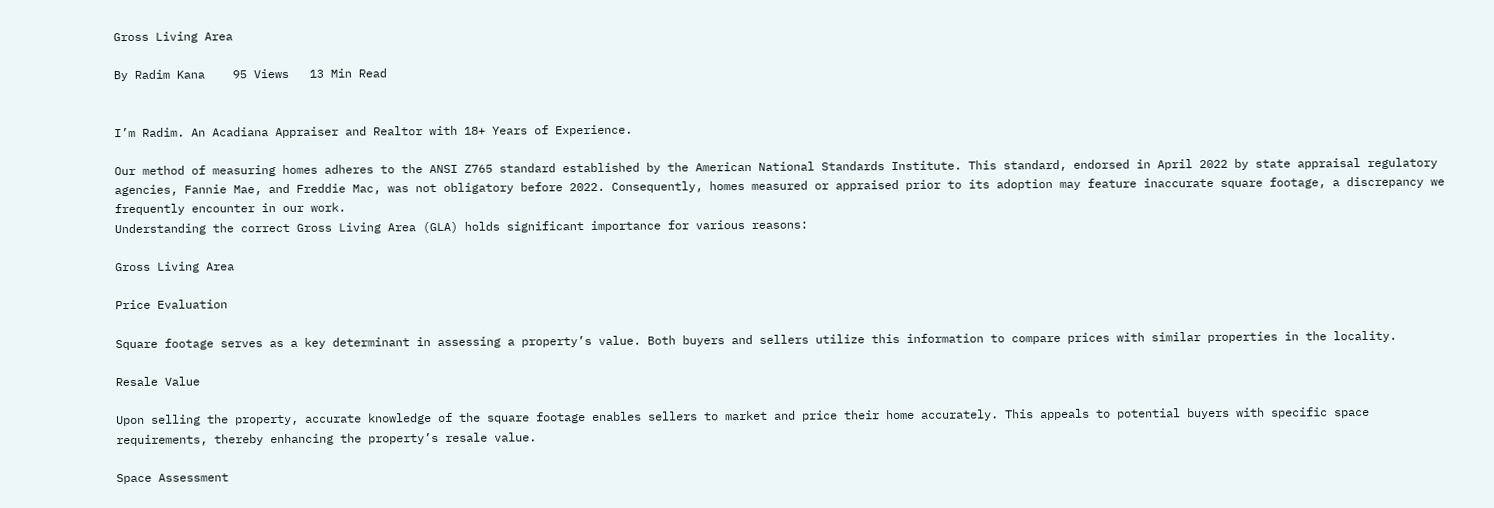Gross Living Area

By Radim Kana    95 Views   13 Min Read


I’m Radim. An Acadiana Appraiser and Realtor with 18+ Years of Experience.

Our method of measuring homes adheres to the ANSI Z765 standard established by the American National Standards Institute. This standard, endorsed in April 2022 by state appraisal regulatory agencies, Fannie Mae, and Freddie Mac, was not obligatory before 2022. Consequently, homes measured or appraised prior to its adoption may feature inaccurate square footage, a discrepancy we frequently encounter in our work.
Understanding the correct Gross Living Area (GLA) holds significant importance for various reasons:

Gross Living Area

Price Evaluation

Square footage serves as a key determinant in assessing a property’s value. Both buyers and sellers utilize this information to compare prices with similar properties in the locality.

Resale Value

Upon selling the property, accurate knowledge of the square footage enables sellers to market and price their home accurately. This appeals to potential buyers with specific space requirements, thereby enhancing the property’s resale value.

Space Assessment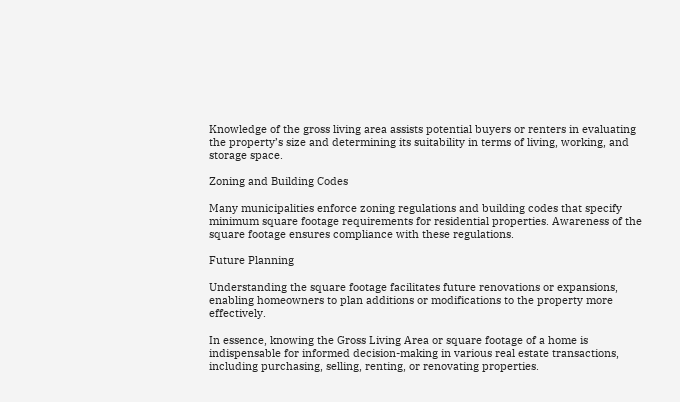Knowledge of the gross living area assists potential buyers or renters in evaluating the property’s size and determining its suitability in terms of living, working, and storage space.

Zoning and Building Codes

Many municipalities enforce zoning regulations and building codes that specify minimum square footage requirements for residential properties. Awareness of the square footage ensures compliance with these regulations.

Future Planning

Understanding the square footage facilitates future renovations or expansions, enabling homeowners to plan additions or modifications to the property more effectively.

In essence, knowing the Gross Living Area or square footage of a home is indispensable for informed decision-making in various real estate transactions, including purchasing, selling, renting, or renovating properties.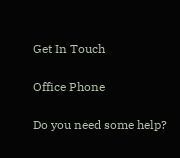Get In Touch

Office Phone

Do you need some help?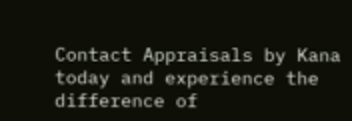Contact Appraisals by Kana today and experience the difference of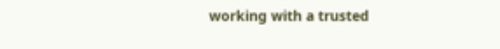working with a trusted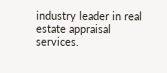industry leader in real estate appraisal services.